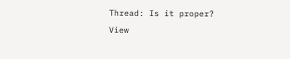Thread: Is it proper?
View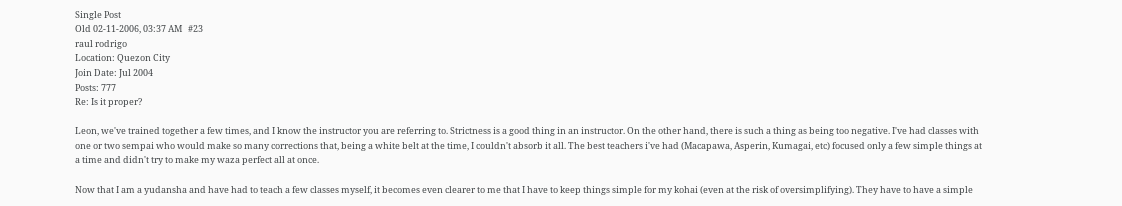Single Post
Old 02-11-2006, 03:37 AM   #23
raul rodrigo
Location: Quezon City
Join Date: Jul 2004
Posts: 777
Re: Is it proper?

Leon, we've trained together a few times, and I know the instructor you are referring to. Strictness is a good thing in an instructor. On the other hand, there is such a thing as being too negative. I've had classes with one or two sempai who would make so many corrections that, being a white belt at the time, I couldn't absorb it all. The best teachers i've had (Macapawa, Asperin, Kumagai, etc) focused only a few simple things at a time and didn't try to make my waza perfect all at once.

Now that I am a yudansha and have had to teach a few classes myself, it becomes even clearer to me that I have to keep things simple for my kohai (even at the risk of oversimplifying). They have to have a simple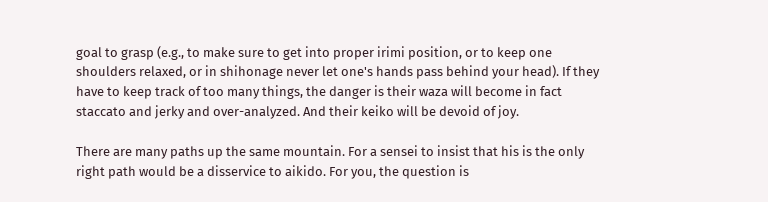goal to grasp (e.g., to make sure to get into proper irimi position, or to keep one shoulders relaxed, or in shihonage never let one's hands pass behind your head). If they have to keep track of too many things, the danger is their waza will become in fact staccato and jerky and over-analyzed. And their keiko will be devoid of joy.

There are many paths up the same mountain. For a sensei to insist that his is the only right path would be a disservice to aikido. For you, the question is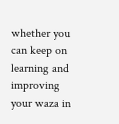whether you can keep on learning and improving your waza in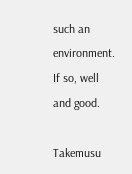such an environment. If so, well and good.

Takemusu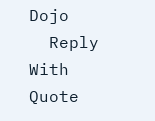Dojo
  Reply With Quote